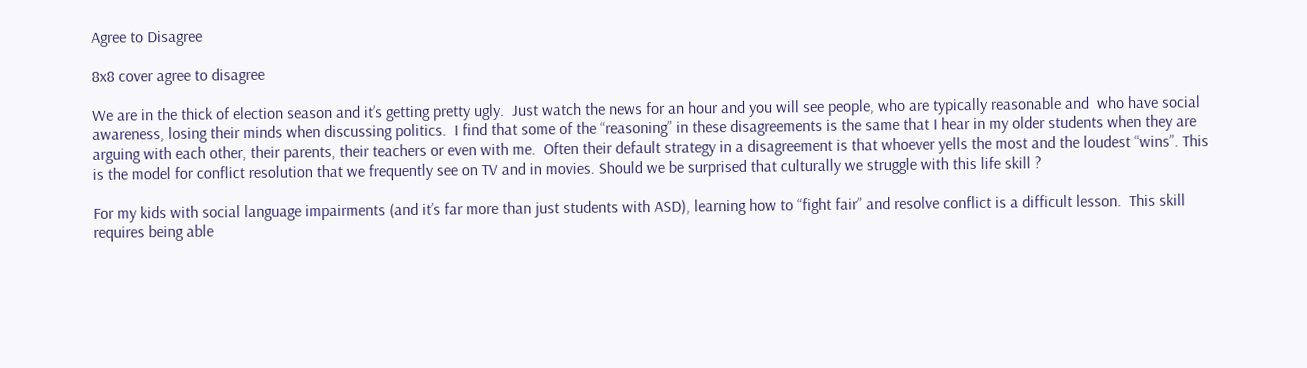Agree to Disagree

8x8 cover agree to disagree

We are in the thick of election season and it’s getting pretty ugly.  Just watch the news for an hour and you will see people, who are typically reasonable and  who have social awareness, losing their minds when discussing politics.  I find that some of the “reasoning” in these disagreements is the same that I hear in my older students when they are arguing with each other, their parents, their teachers or even with me.  Often their default strategy in a disagreement is that whoever yells the most and the loudest “wins”. This is the model for conflict resolution that we frequently see on TV and in movies. Should we be surprised that culturally we struggle with this life skill ?

For my kids with social language impairments (and it’s far more than just students with ASD), learning how to “fight fair” and resolve conflict is a difficult lesson.  This skill requires being able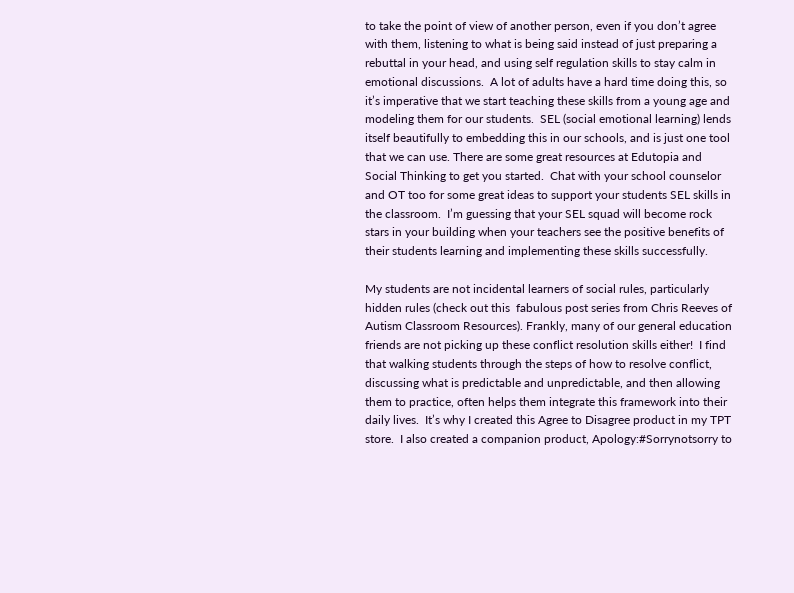to take the point of view of another person, even if you don’t agree with them, listening to what is being said instead of just preparing a rebuttal in your head, and using self regulation skills to stay calm in emotional discussions.  A lot of adults have a hard time doing this, so it’s imperative that we start teaching these skills from a young age and modeling them for our students.  SEL (social emotional learning) lends itself beautifully to embedding this in our schools, and is just one tool that we can use. There are some great resources at Edutopia and Social Thinking to get you started.  Chat with your school counselor and OT too for some great ideas to support your students SEL skills in the classroom.  I’m guessing that your SEL squad will become rock stars in your building when your teachers see the positive benefits of their students learning and implementing these skills successfully.

My students are not incidental learners of social rules, particularly hidden rules (check out this  fabulous post series from Chris Reeves of Autism Classroom Resources). Frankly, many of our general education friends are not picking up these conflict resolution skills either!  I find that walking students through the steps of how to resolve conflict, discussing what is predictable and unpredictable, and then allowing them to practice, often helps them integrate this framework into their daily lives.  It’s why I created this Agree to Disagree product in my TPT store.  I also created a companion product, Apology:#Sorrynotsorry to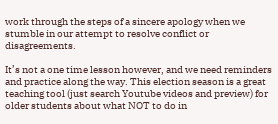work through the steps of a sincere apology when we stumble in our attempt to resolve conflict or disagreements.

It’s not a one time lesson however, and we need reminders and practice along the way. This election season is a great teaching tool (just search Youtube videos and preview) for older students about what NOT to do in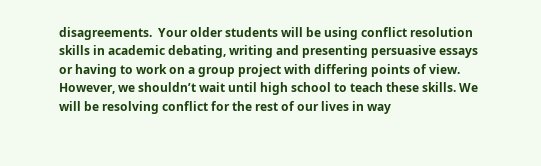disagreements.  Your older students will be using conflict resolution skills in academic debating, writing and presenting persuasive essays or having to work on a group project with differing points of view.  However, we shouldn’t wait until high school to teach these skills. We will be resolving conflict for the rest of our lives in way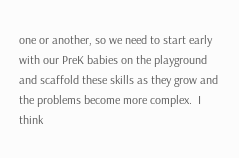one or another, so we need to start early with our PreK babies on the playground and scaffold these skills as they grow and the problems become more complex.  I think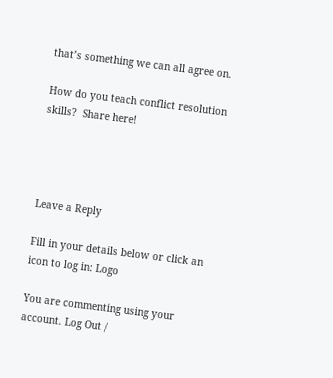that’s something we can all agree on.

How do you teach conflict resolution skills?  Share here!




Leave a Reply

Fill in your details below or click an icon to log in: Logo

You are commenting using your account. Log Out /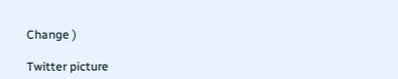Change )

Twitter picture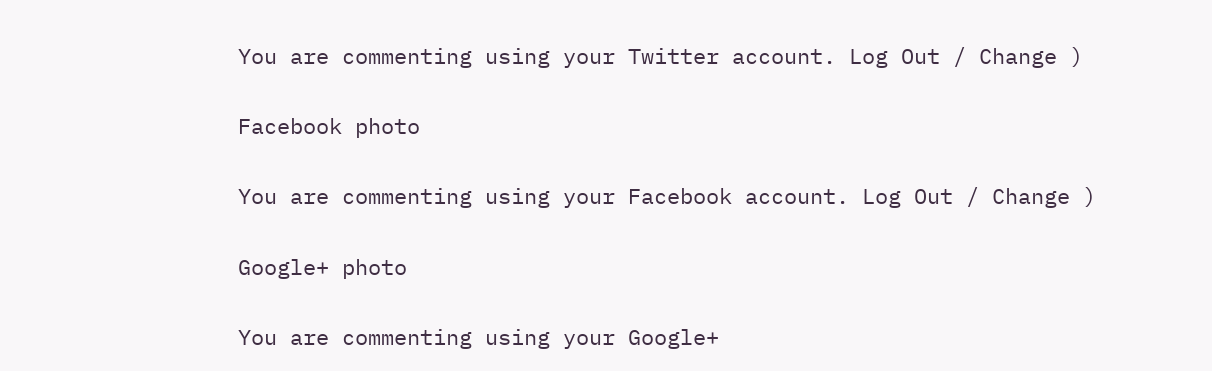You are commenting using your Twitter account. Log Out / Change )

Facebook photo

You are commenting using your Facebook account. Log Out / Change )

Google+ photo

You are commenting using your Google+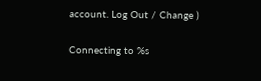account. Log Out / Change )

Connecting to %s